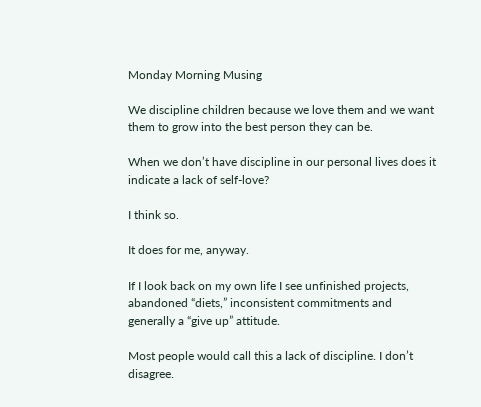Monday Morning Musing

We discipline children because we love them and we want them to grow into the best person they can be.

When we don’t have discipline in our personal lives does it indicate a lack of self-love?

I think so.

It does for me, anyway.

If I look back on my own life I see unfinished projects, abandoned “diets,” inconsistent commitments and generally a “give up” attitude.

Most people would call this a lack of discipline. I don’t disagree.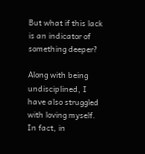But what if this lack is an indicator of something deeper?

Along with being undisciplined, I have also struggled with loving myself. In fact, in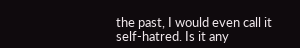the past, I would even call it self-hatred. Is it any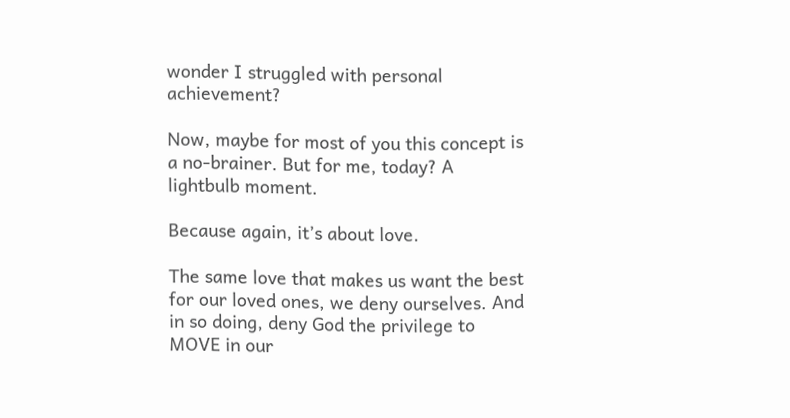wonder I struggled with personal achievement?

Now, maybe for most of you this concept is a no-brainer. But for me, today? A lightbulb moment.

Because again, it’s about love.

The same love that makes us want the best for our loved ones, we deny ourselves. And in so doing, deny God the privilege to MOVE in our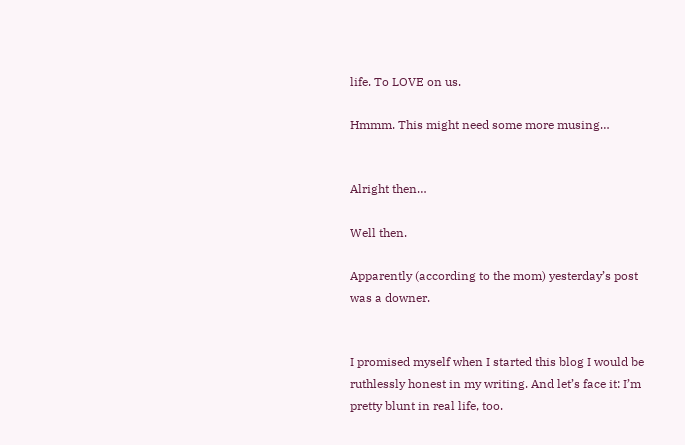life. To LOVE on us.

Hmmm. This might need some more musing…


Alright then…

Well then.

Apparently (according to the mom) yesterday’s post was a downer.


I promised myself when I started this blog I would be ruthlessly honest in my writing. And let’s face it: I’m pretty blunt in real life, too.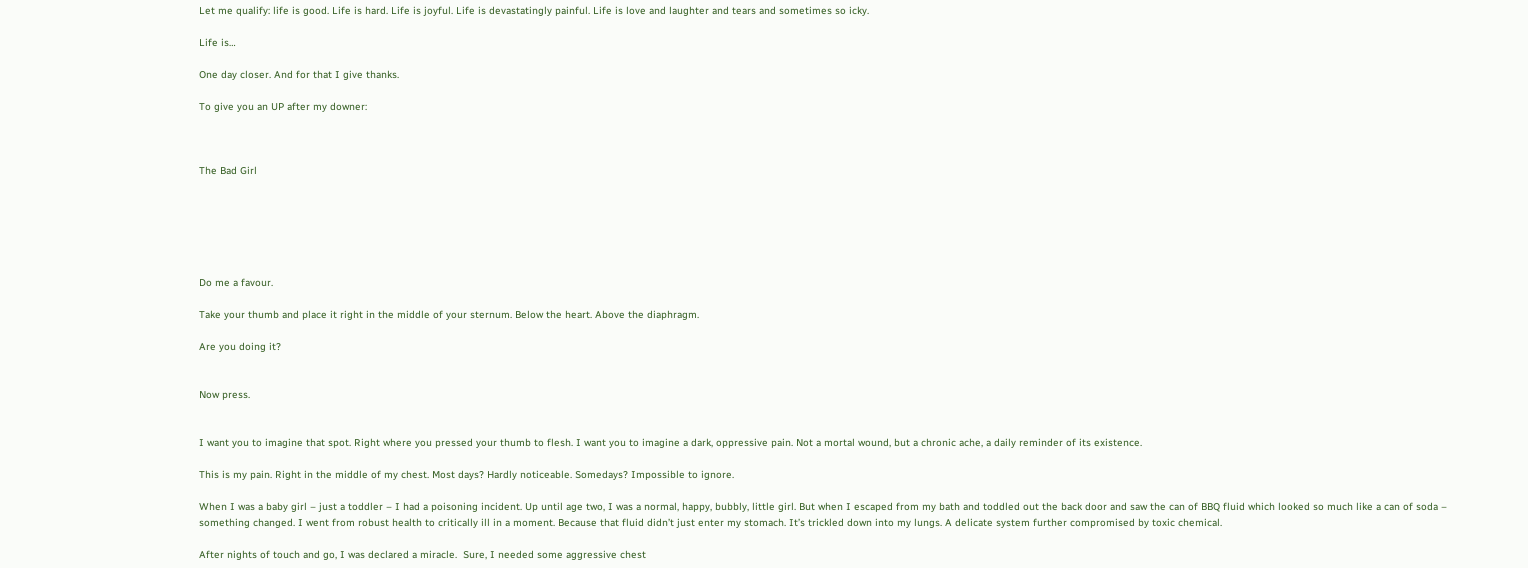Let me qualify: life is good. Life is hard. Life is joyful. Life is devastatingly painful. Life is love and laughter and tears and sometimes so icky.

Life is…

One day closer. And for that I give thanks.

To give you an UP after my downer:



The Bad Girl






Do me a favour.

Take your thumb and place it right in the middle of your sternum. Below the heart. Above the diaphragm.

Are you doing it?


Now press.


I want you to imagine that spot. Right where you pressed your thumb to flesh. I want you to imagine a dark, oppressive pain. Not a mortal wound, but a chronic ache, a daily reminder of its existence.

This is my pain. Right in the middle of my chest. Most days? Hardly noticeable. Somedays? Impossible to ignore.

When I was a baby girl – just a toddler – I had a poisoning incident. Up until age two, I was a normal, happy, bubbly, little girl. But when I escaped from my bath and toddled out the back door and saw the can of BBQ fluid which looked so much like a can of soda – something changed. I went from robust health to critically ill in a moment. Because that fluid didn’t just enter my stomach. It’s trickled down into my lungs. A delicate system further compromised by toxic chemical.

After nights of touch and go, I was declared a miracle.  Sure, I needed some aggressive chest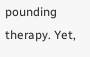pounding therapy. Yet,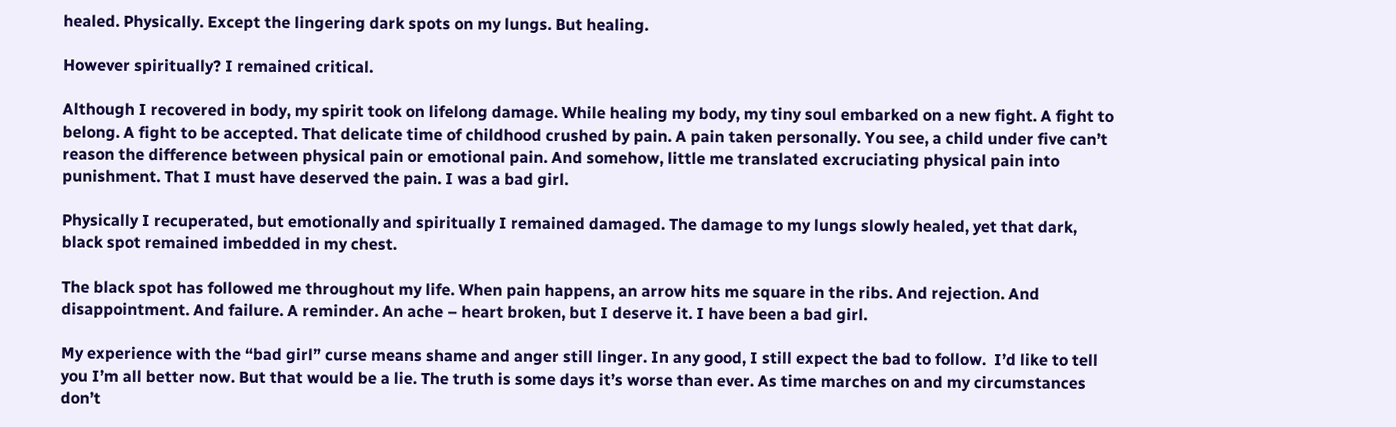healed. Physically. Except the lingering dark spots on my lungs. But healing.

However spiritually? I remained critical.

Although I recovered in body, my spirit took on lifelong damage. While healing my body, my tiny soul embarked on a new fight. A fight to belong. A fight to be accepted. That delicate time of childhood crushed by pain. A pain taken personally. You see, a child under five can’t reason the difference between physical pain or emotional pain. And somehow, little me translated excruciating physical pain into punishment. That I must have deserved the pain. I was a bad girl.

Physically I recuperated, but emotionally and spiritually I remained damaged. The damage to my lungs slowly healed, yet that dark, black spot remained imbedded in my chest.

The black spot has followed me throughout my life. When pain happens, an arrow hits me square in the ribs. And rejection. And disappointment. And failure. A reminder. An ache – heart broken, but I deserve it. I have been a bad girl.

My experience with the “bad girl” curse means shame and anger still linger. In any good, I still expect the bad to follow.  I’d like to tell you I’m all better now. But that would be a lie. The truth is some days it’s worse than ever. As time marches on and my circumstances don’t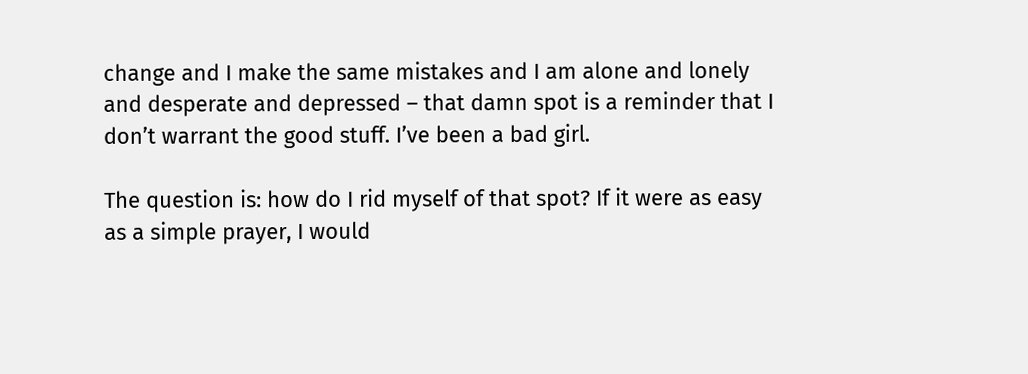change and I make the same mistakes and I am alone and lonely and desperate and depressed – that damn spot is a reminder that I don’t warrant the good stuff. I’ve been a bad girl.

The question is: how do I rid myself of that spot? If it were as easy as a simple prayer, I would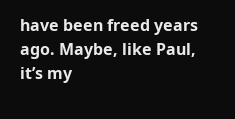have been freed years ago. Maybe, like Paul, it’s my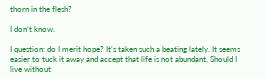thorn in the flesh?

I don’t know.

I question: do I merit hope? It’s taken such a beating lately. It seems easier to tuck it away and accept that life is not abundant. Should I live without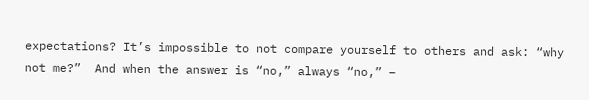expectations? It’s impossible to not compare yourself to others and ask: “why not me?”  And when the answer is “no,” always “no,” –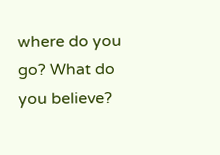where do you go? What do you believe?